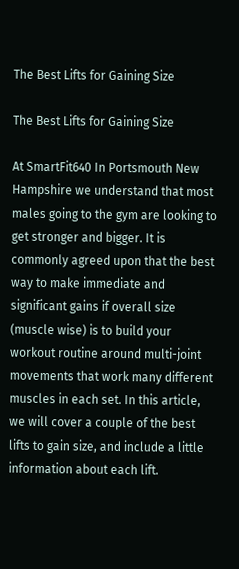The Best Lifts for Gaining Size

The Best Lifts for Gaining Size

At SmartFit640 In Portsmouth New Hampshire we understand that most males going to the gym are looking to get stronger and bigger. It is commonly agreed upon that the best way to make immediate and significant gains if overall size (muscle wise) is to build your workout routine around multi-joint movements that work many different muscles in each set. In this article, we will cover a couple of the best lifts to gain size, and include a little information about each lift.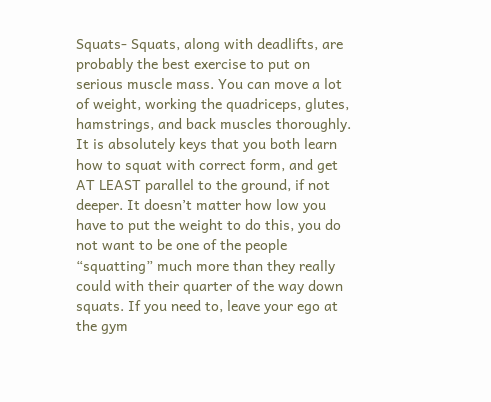Squats- Squats, along with deadlifts, are probably the best exercise to put on serious muscle mass. You can move a lot of weight, working the quadriceps, glutes, hamstrings, and back muscles thoroughly. It is absolutely keys that you both learn how to squat with correct form, and get AT LEAST parallel to the ground, if not deeper. It doesn’t matter how low you have to put the weight to do this, you do not want to be one of the people “squatting” much more than they really could with their quarter of the way down squats. If you need to, leave your ego at the gym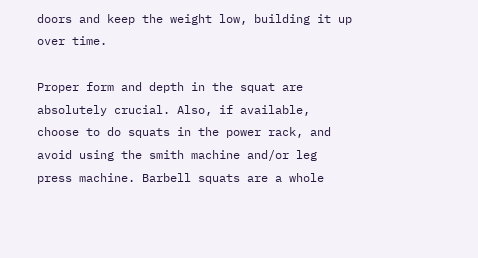doors and keep the weight low, building it up over time.

Proper form and depth in the squat are absolutely crucial. Also, if available, choose to do squats in the power rack, and avoid using the smith machine and/or leg press machine. Barbell squats are a whole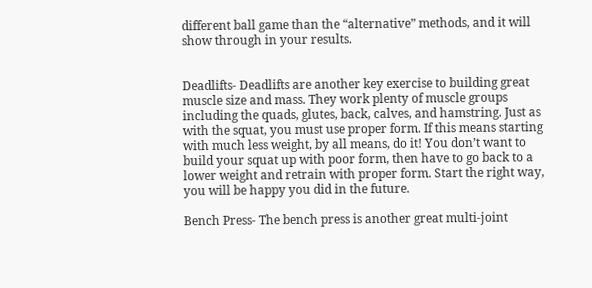different ball game than the “alternative” methods, and it will show through in your results.


Deadlifts- Deadlifts are another key exercise to building great muscle size and mass. They work plenty of muscle groups including the quads, glutes, back, calves, and hamstring. Just as with the squat, you must use proper form. If this means starting with much less weight, by all means, do it! You don’t want to build your squat up with poor form, then have to go back to a lower weight and retrain with proper form. Start the right way, you will be happy you did in the future.

Bench Press- The bench press is another great multi-joint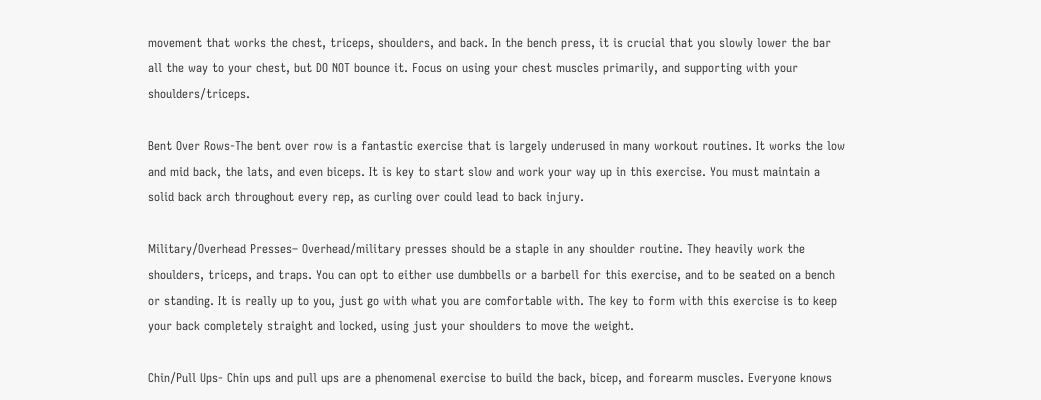movement that works the chest, triceps, shoulders, and back. In the bench press, it is crucial that you slowly lower the bar all the way to your chest, but DO NOT bounce it. Focus on using your chest muscles primarily, and supporting with your shoulders/triceps.

Bent Over Rows-The bent over row is a fantastic exercise that is largely underused in many workout routines. It works the low and mid back, the lats, and even biceps. It is key to start slow and work your way up in this exercise. You must maintain a solid back arch throughout every rep, as curling over could lead to back injury.

Military/Overhead Presses– Overhead/military presses should be a staple in any shoulder routine. They heavily work the shoulders, triceps, and traps. You can opt to either use dumbbells or a barbell for this exercise, and to be seated on a bench or standing. It is really up to you, just go with what you are comfortable with. The key to form with this exercise is to keep your back completely straight and locked, using just your shoulders to move the weight.

Chin/Pull Ups- Chin ups and pull ups are a phenomenal exercise to build the back, bicep, and forearm muscles. Everyone knows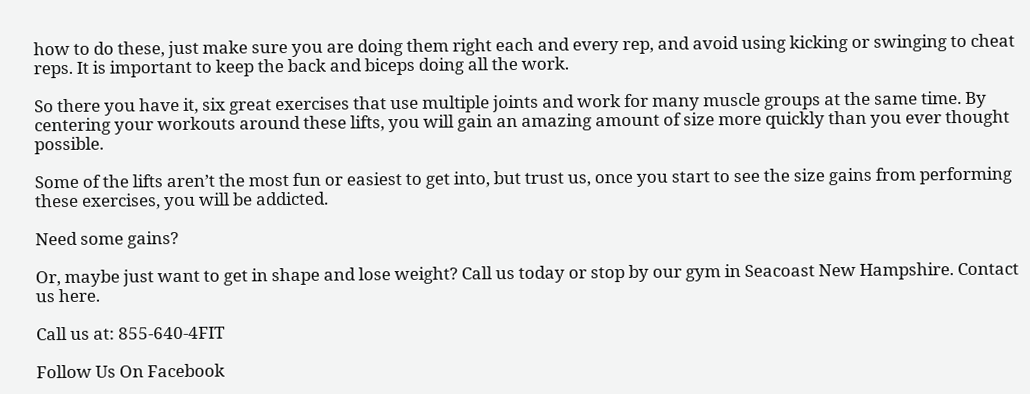how to do these, just make sure you are doing them right each and every rep, and avoid using kicking or swinging to cheat reps. It is important to keep the back and biceps doing all the work.

So there you have it, six great exercises that use multiple joints and work for many muscle groups at the same time. By centering your workouts around these lifts, you will gain an amazing amount of size more quickly than you ever thought possible.

Some of the lifts aren’t the most fun or easiest to get into, but trust us, once you start to see the size gains from performing these exercises, you will be addicted.

Need some gains?

Or, maybe just want to get in shape and lose weight? Call us today or stop by our gym in Seacoast New Hampshire. Contact us here.

Call us at: 855-640-4FIT

Follow Us On Facebook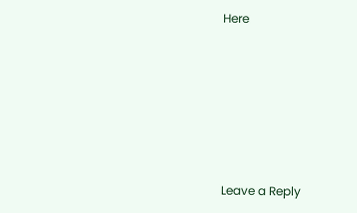Here






Leave a Reply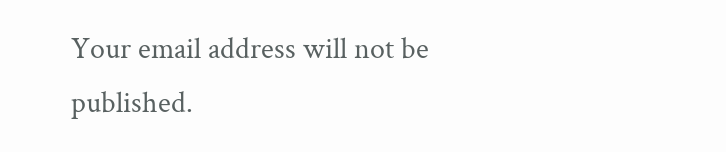Your email address will not be published.